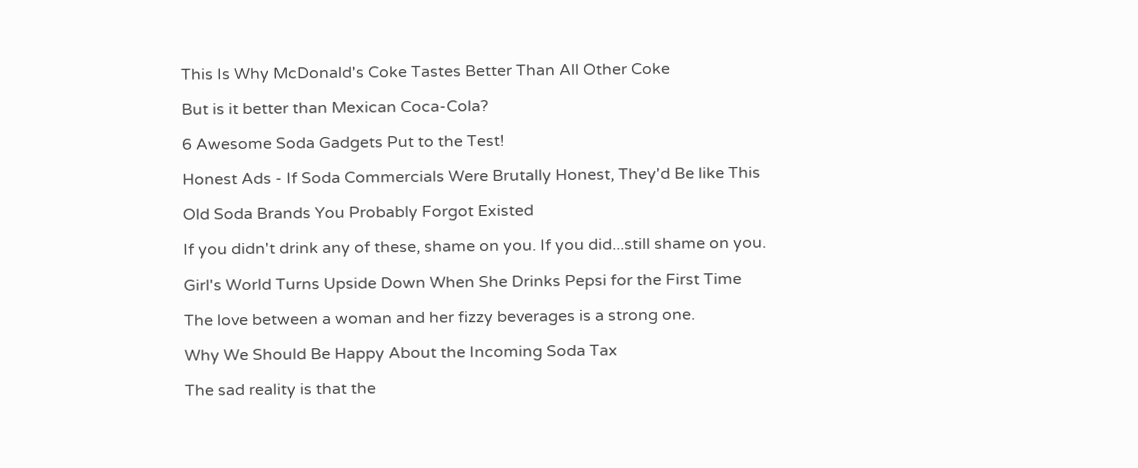This Is Why McDonald's Coke Tastes Better Than All Other Coke

But is it better than Mexican Coca-Cola?

6 Awesome Soda Gadgets Put to the Test!

Honest Ads - If Soda Commercials Were Brutally Honest, They'd Be like This

Old Soda Brands You Probably Forgot Existed

If you didn't drink any of these, shame on you. If you did...still shame on you.

Girl's World Turns Upside Down When She Drinks Pepsi for the First Time

The love between a woman and her fizzy beverages is a strong one.

Why We Should Be Happy About the Incoming Soda Tax

The sad reality is that the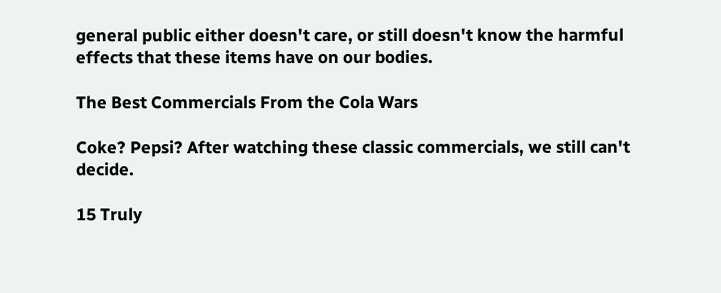general public either doesn't care, or still doesn't know the harmful effects that these items have on our bodies.

The Best Commercials From the Cola Wars

Coke? Pepsi? After watching these classic commercials, we still can't decide.

15 Truly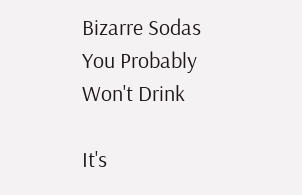Bizarre Sodas You Probably Won't Drink

It's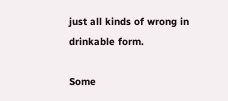just all kinds of wrong in drinkable form.

Some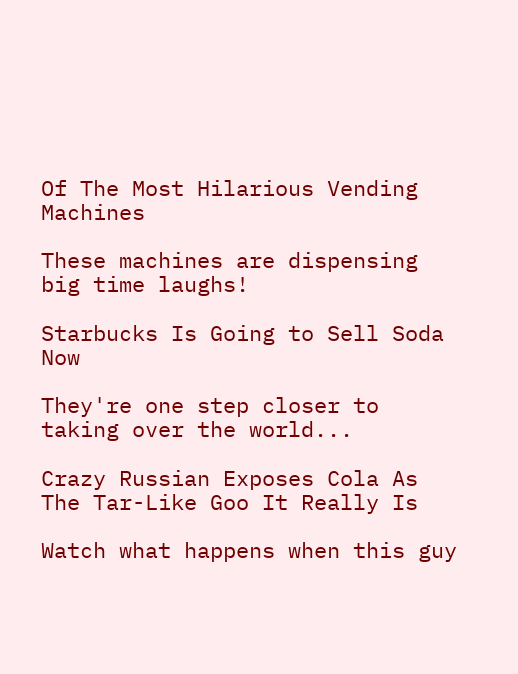Of The Most Hilarious Vending Machines

These machines are dispensing big time laughs!

Starbucks Is Going to Sell Soda Now

They're one step closer to taking over the world...

Crazy Russian Exposes Cola As The Tar-Like Goo It Really Is

Watch what happens when this guy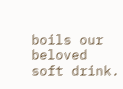boils our beloved soft drink.